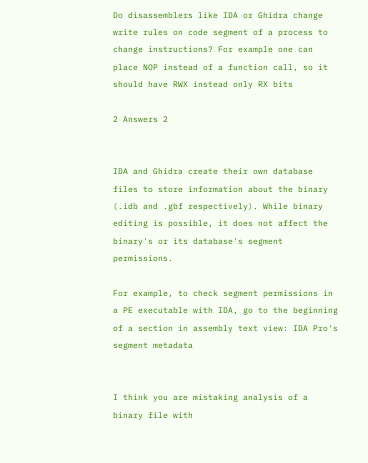Do disassemblers like IDA or Ghidra change write rules on code segment of a process to change instructions? For example one can place NOP instead of a function call, so it should have RWX instead only RX bits

2 Answers 2


IDA and Ghidra create their own database files to store information about the binary (.idb and .gbf respectively). While binary editing is possible, it does not affect the binary's or its database's segment permissions.

For example, to check segment permissions in a PE executable with IDA, go to the beginning of a section in assembly text view: IDA Pro's segment metadata


I think you are mistaking analysis of a binary file with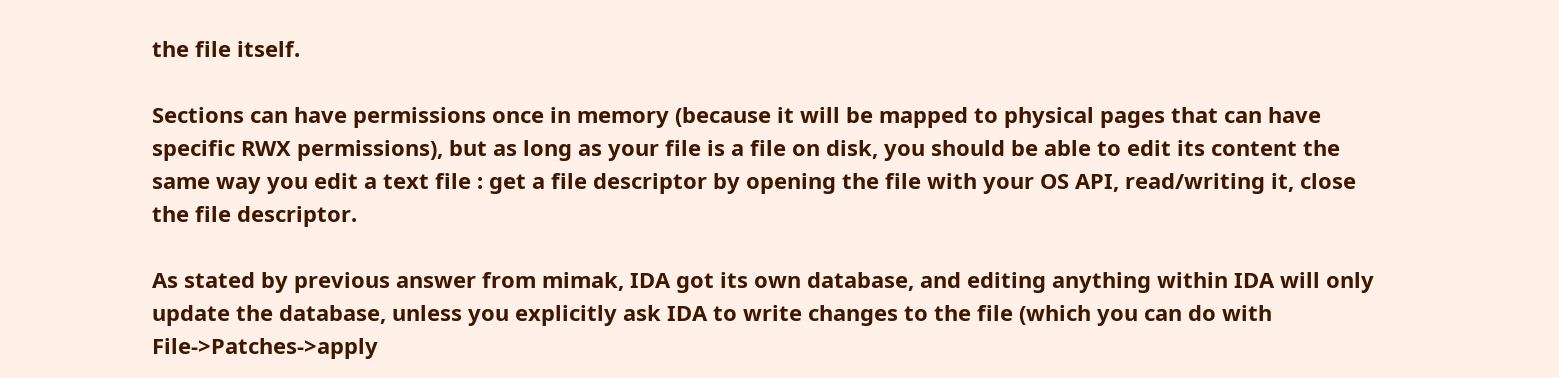the file itself.

Sections can have permissions once in memory (because it will be mapped to physical pages that can have specific RWX permissions), but as long as your file is a file on disk, you should be able to edit its content the same way you edit a text file : get a file descriptor by opening the file with your OS API, read/writing it, close the file descriptor.

As stated by previous answer from mimak, IDA got its own database, and editing anything within IDA will only update the database, unless you explicitly ask IDA to write changes to the file (which you can do with File->Patches->apply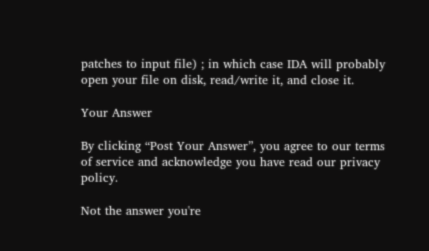patches to input file) ; in which case IDA will probably open your file on disk, read/write it, and close it.

Your Answer

By clicking “Post Your Answer”, you agree to our terms of service and acknowledge you have read our privacy policy.

Not the answer you're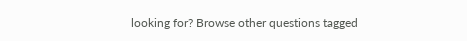looking for? Browse other questions tagged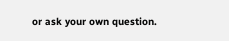or ask your own question.